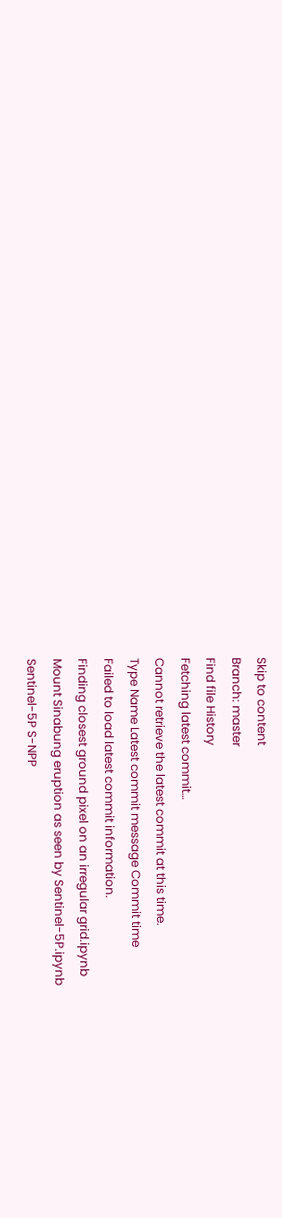Skip to content
Branch: master
Find file History
Fetching latest commit…
Cannot retrieve the latest commit at this time.
Type Name Latest commit message Commit time
Failed to load latest commit information.
Finding closest ground pixel on an irregular grid.ipynb
Mount Sinabung eruption as seen by Sentinel-5P.ipynb
Sentinel-5P S-NPP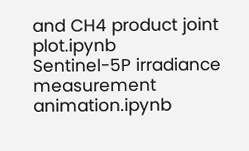and CH4 product joint plot.ipynb
Sentinel-5P irradiance measurement animation.ipynb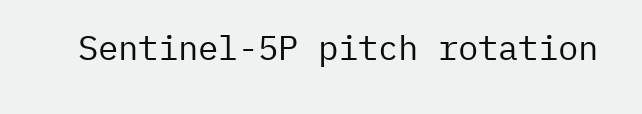Sentinel-5P pitch rotation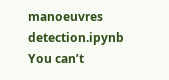manoeuvres detection.ipynb
You can’t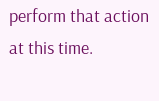perform that action at this time.